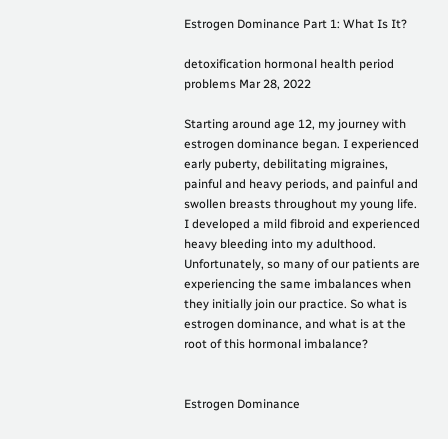Estrogen Dominance Part 1: What Is It?

detoxification hormonal health period problems Mar 28, 2022

Starting around age 12, my journey with estrogen dominance began. I experienced early puberty, debilitating migraines, painful and heavy periods, and painful and swollen breasts throughout my young life. I developed a mild fibroid and experienced heavy bleeding into my adulthood. Unfortunately, so many of our patients are experiencing the same imbalances when they initially join our practice. So what is estrogen dominance, and what is at the root of this hormonal imbalance?


Estrogen Dominance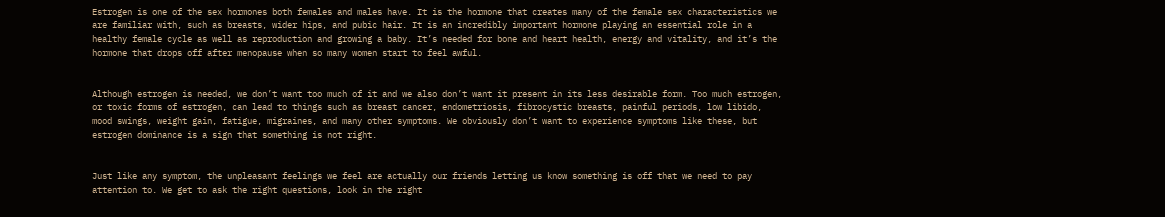Estrogen is one of the sex hormones both females and males have. It is the hormone that creates many of the female sex characteristics we are familiar with, such as breasts, wider hips, and pubic hair. It is an incredibly important hormone playing an essential role in a healthy female cycle as well as reproduction and growing a baby. It’s needed for bone and heart health, energy and vitality, and it’s the hormone that drops off after menopause when so many women start to feel awful.


Although estrogen is needed, we don’t want too much of it and we also don’t want it present in its less desirable form. Too much estrogen, or toxic forms of estrogen, can lead to things such as breast cancer, endometriosis, fibrocystic breasts, painful periods, low libido, mood swings, weight gain, fatigue, migraines, and many other symptoms. We obviously don’t want to experience symptoms like these, but estrogen dominance is a sign that something is not right.


Just like any symptom, the unpleasant feelings we feel are actually our friends letting us know something is off that we need to pay attention to. We get to ask the right questions, look in the right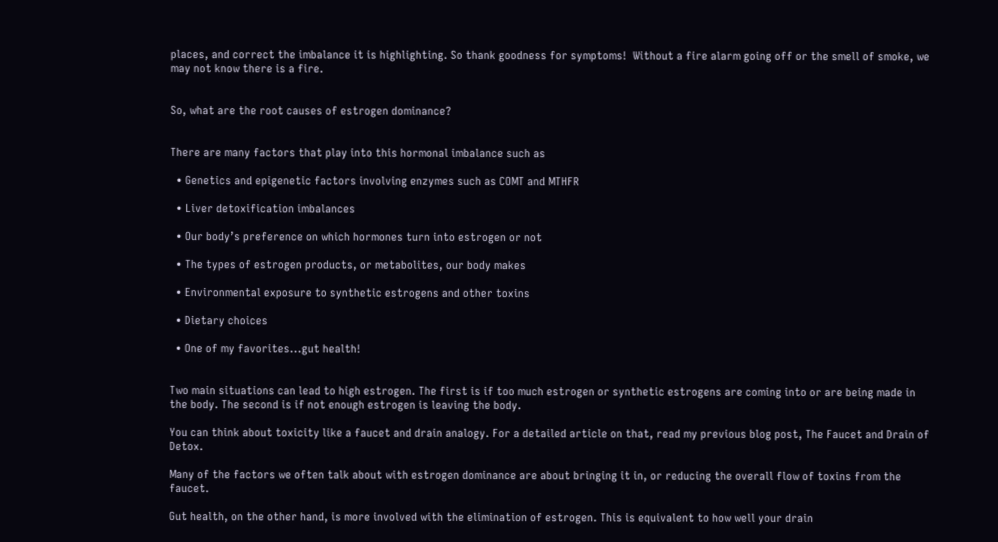places, and correct the imbalance it is highlighting. So thank goodness for symptoms!  Without a fire alarm going off or the smell of smoke, we may not know there is a fire.


So, what are the root causes of estrogen dominance?


There are many factors that play into this hormonal imbalance such as

  • Genetics and epigenetic factors involving enzymes such as COMT and MTHFR

  • Liver detoxification imbalances

  • Our body’s preference on which hormones turn into estrogen or not

  • The types of estrogen products, or metabolites, our body makes

  • Environmental exposure to synthetic estrogens and other toxins

  • Dietary choices

  • One of my favorites...gut health!


Two main situations can lead to high estrogen. The first is if too much estrogen or synthetic estrogens are coming into or are being made in the body. The second is if not enough estrogen is leaving the body.

You can think about toxicity like a faucet and drain analogy. For a detailed article on that, read my previous blog post, The Faucet and Drain of Detox.

Many of the factors we often talk about with estrogen dominance are about bringing it in, or reducing the overall flow of toxins from the faucet.

Gut health, on the other hand, is more involved with the elimination of estrogen. This is equivalent to how well your drain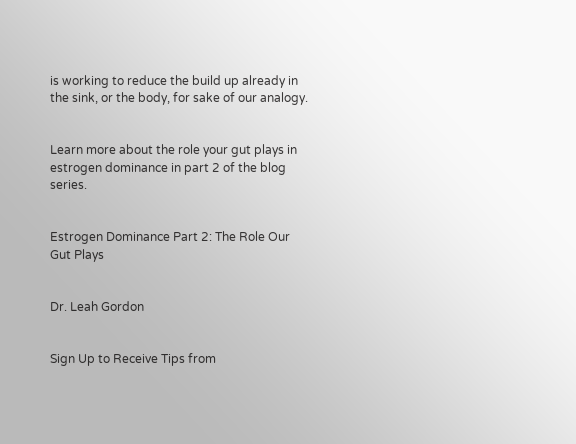is working to reduce the build up already in the sink, or the body, for sake of our analogy.


Learn more about the role your gut plays in estrogen dominance in part 2 of the blog series.


Estrogen Dominance Part 2: The Role Our Gut Plays


Dr. Leah Gordon


Sign Up to Receive Tips from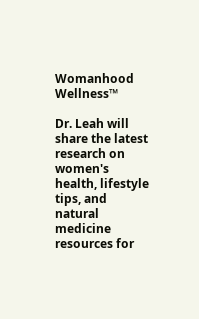Womanhood Wellness™

Dr. Leah will share the latest research on women's health, lifestyle tips, and natural medicine resources for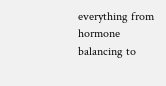everything from hormone balancing to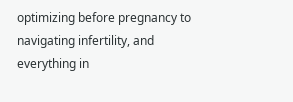optimizing before pregnancy to navigating infertility, and everything in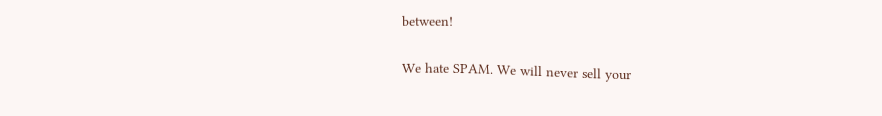between!

We hate SPAM. We will never sell your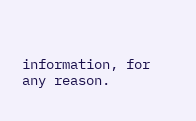information, for any reason.